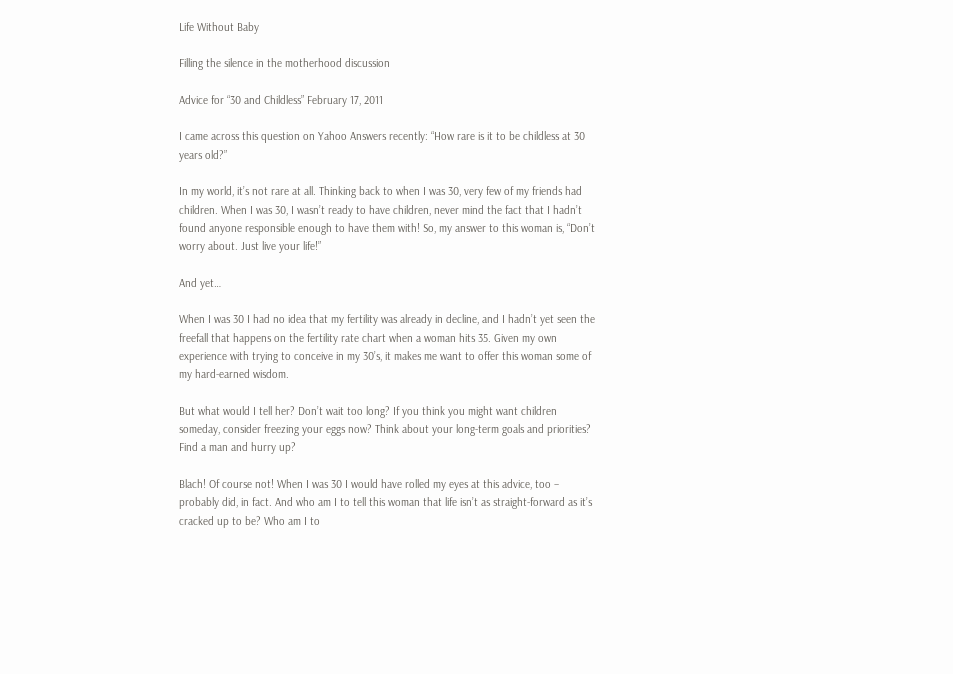Life Without Baby

Filling the silence in the motherhood discussion

Advice for “30 and Childless” February 17, 2011

I came across this question on Yahoo Answers recently: “How rare is it to be childless at 30 years old?”

In my world, it’s not rare at all. Thinking back to when I was 30, very few of my friends had children. When I was 30, I wasn’t ready to have children, never mind the fact that I hadn’t found anyone responsible enough to have them with! So, my answer to this woman is, “Don’t worry about. Just live your life!”

And yet…

When I was 30 I had no idea that my fertility was already in decline, and I hadn’t yet seen the freefall that happens on the fertility rate chart when a woman hits 35. Given my own experience with trying to conceive in my 30’s, it makes me want to offer this woman some of my hard-earned wisdom.

But what would I tell her? Don’t wait too long? If you think you might want children someday, consider freezing your eggs now? Think about your long-term goals and priorities? Find a man and hurry up?

Blach! Of course not! When I was 30 I would have rolled my eyes at this advice, too – probably did, in fact. And who am I to tell this woman that life isn’t as straight-forward as it’s cracked up to be? Who am I to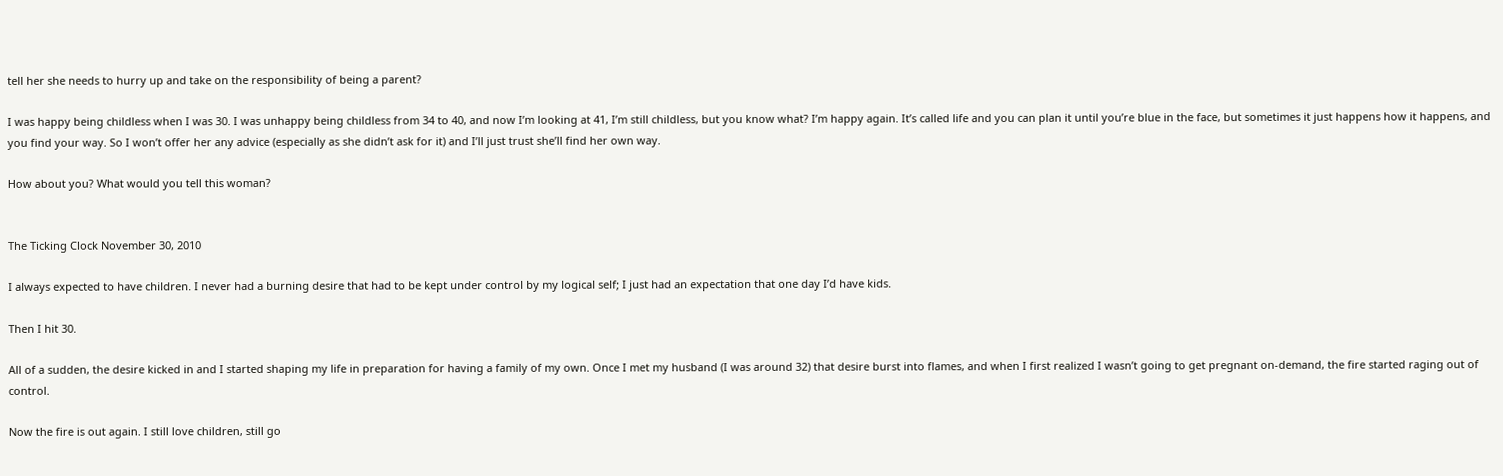tell her she needs to hurry up and take on the responsibility of being a parent?

I was happy being childless when I was 30. I was unhappy being childless from 34 to 40, and now I’m looking at 41, I’m still childless, but you know what? I’m happy again. It’s called life and you can plan it until you’re blue in the face, but sometimes it just happens how it happens, and you find your way. So I won’t offer her any advice (especially as she didn’t ask for it) and I’ll just trust she’ll find her own way.

How about you? What would you tell this woman?


The Ticking Clock November 30, 2010

I always expected to have children. I never had a burning desire that had to be kept under control by my logical self; I just had an expectation that one day I’d have kids.

Then I hit 30.

All of a sudden, the desire kicked in and I started shaping my life in preparation for having a family of my own. Once I met my husband (I was around 32) that desire burst into flames, and when I first realized I wasn’t going to get pregnant on-demand, the fire started raging out of control.

Now the fire is out again. I still love children, still go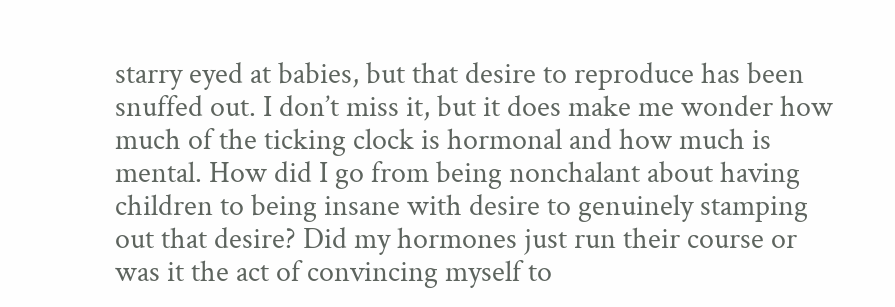starry eyed at babies, but that desire to reproduce has been snuffed out. I don’t miss it, but it does make me wonder how much of the ticking clock is hormonal and how much is mental. How did I go from being nonchalant about having children to being insane with desire to genuinely stamping out that desire? Did my hormones just run their course or was it the act of convincing myself to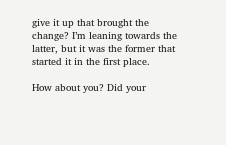give it up that brought the change? I’m leaning towards the latter, but it was the former that started it in the first place.

How about you? Did your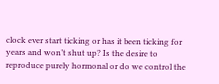clock ever start ticking or has it been ticking for years and won’t shut up? Is the desire to reproduce purely hormonal or do we control the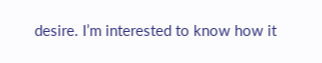desire. I’m interested to know how it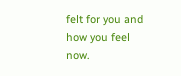felt for you and how you feel now.